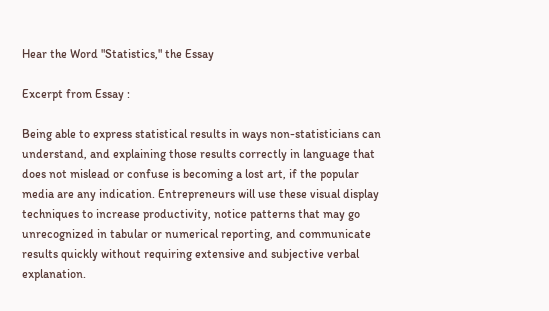Hear the Word "Statistics," the Essay

Excerpt from Essay :

Being able to express statistical results in ways non-statisticians can understand, and explaining those results correctly in language that does not mislead or confuse is becoming a lost art, if the popular media are any indication. Entrepreneurs will use these visual display techniques to increase productivity, notice patterns that may go unrecognized in tabular or numerical reporting, and communicate results quickly without requiring extensive and subjective verbal explanation.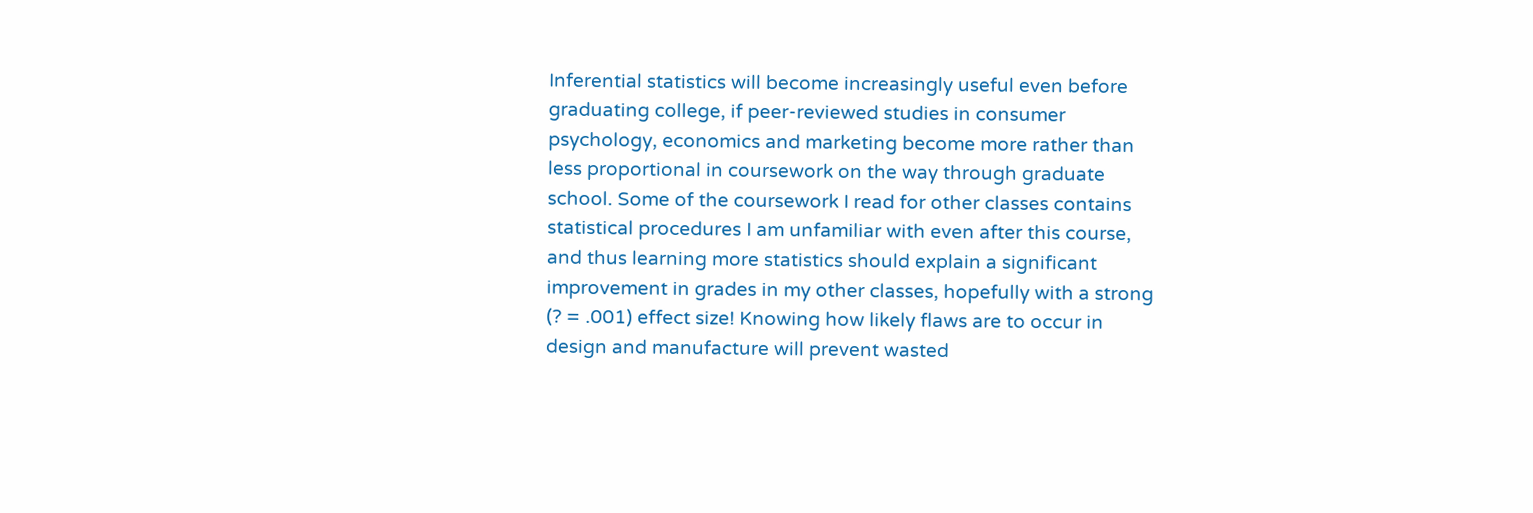Inferential statistics will become increasingly useful even before graduating college, if peer-reviewed studies in consumer psychology, economics and marketing become more rather than less proportional in coursework on the way through graduate school. Some of the coursework I read for other classes contains statistical procedures I am unfamiliar with even after this course, and thus learning more statistics should explain a significant improvement in grades in my other classes, hopefully with a strong (? = .001) effect size! Knowing how likely flaws are to occur in design and manufacture will prevent wasted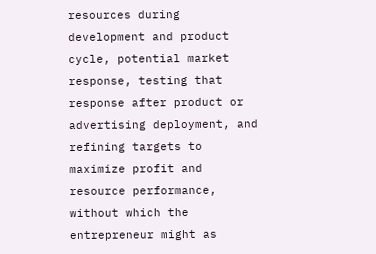resources during development and product cycle, potential market response, testing that response after product or advertising deployment, and refining targets to maximize profit and resource performance, without which the entrepreneur might as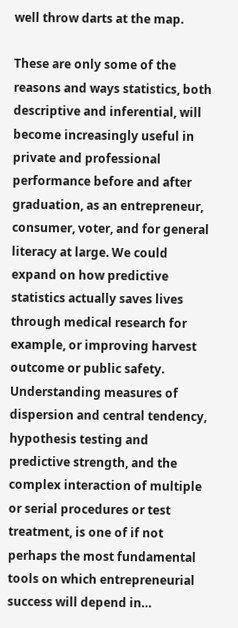well throw darts at the map.

These are only some of the reasons and ways statistics, both descriptive and inferential, will become increasingly useful in private and professional performance before and after graduation, as an entrepreneur, consumer, voter, and for general literacy at large. We could expand on how predictive statistics actually saves lives through medical research for example, or improving harvest outcome or public safety. Understanding measures of dispersion and central tendency, hypothesis testing and predictive strength, and the complex interaction of multiple or serial procedures or test treatment, is one of if not perhaps the most fundamental tools on which entrepreneurial success will depend in…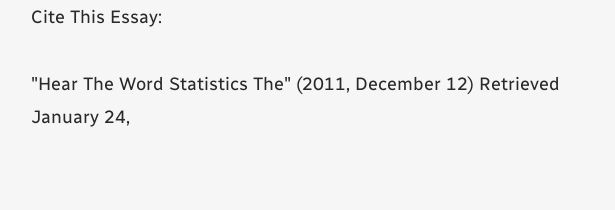Cite This Essay:

"Hear The Word Statistics The" (2011, December 12) Retrieved January 24,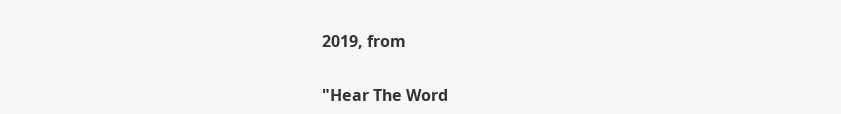2019, from

"Hear The Word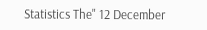Statistics The" 12 December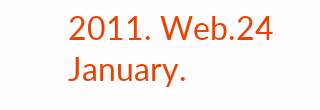2011. Web.24 January.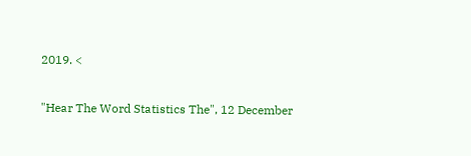2019. <

"Hear The Word Statistics The", 12 December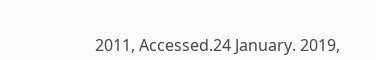2011, Accessed.24 January. 2019,